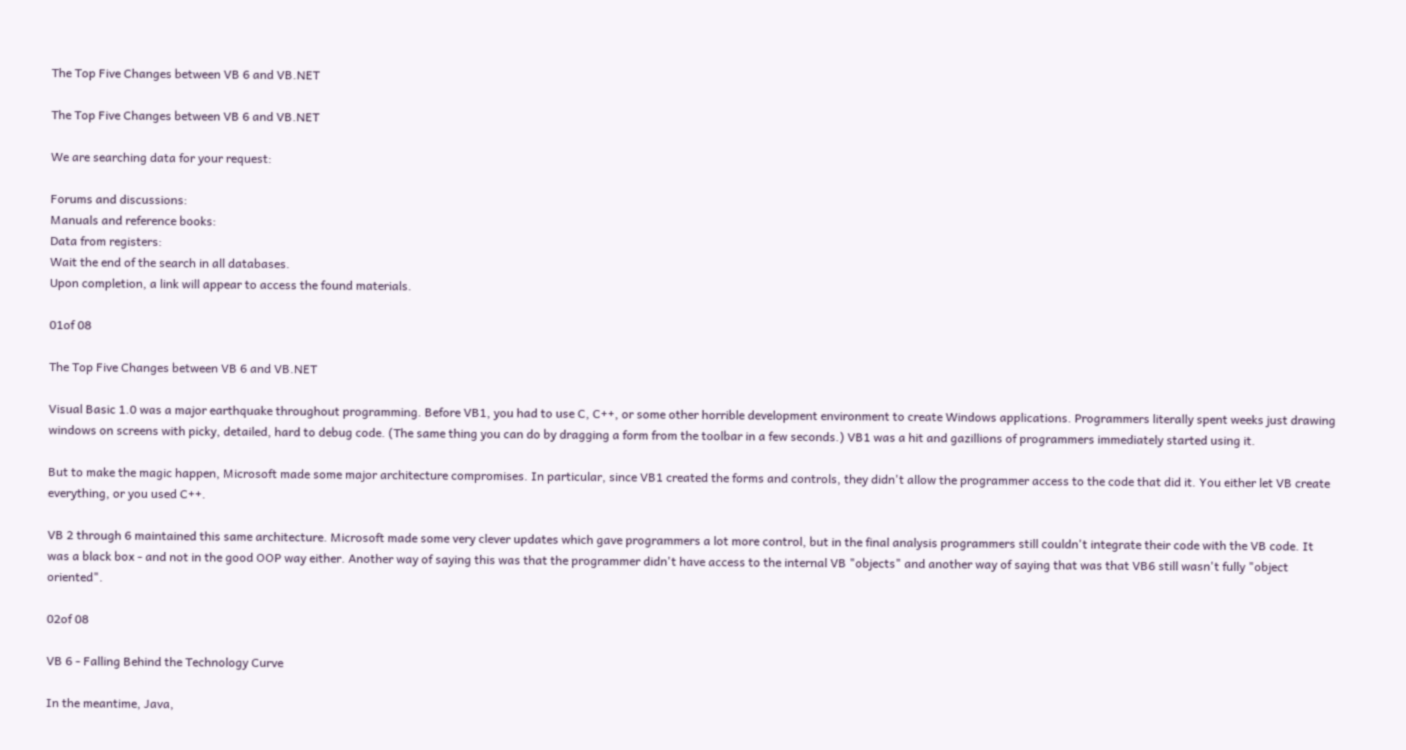The Top Five Changes between VB 6 and VB.NET

The Top Five Changes between VB 6 and VB.NET

We are searching data for your request:

Forums and discussions:
Manuals and reference books:
Data from registers:
Wait the end of the search in all databases.
Upon completion, a link will appear to access the found materials.

01of 08

The Top Five Changes between VB 6 and VB.NET

Visual Basic 1.0 was a major earthquake throughout programming. Before VB1, you had to use C, C++, or some other horrible development environment to create Windows applications. Programmers literally spent weeks just drawing windows on screens with picky, detailed, hard to debug code. (The same thing you can do by dragging a form from the toolbar in a few seconds.) VB1 was a hit and gazillions of programmers immediately started using it.

But to make the magic happen, Microsoft made some major architecture compromises. In particular, since VB1 created the forms and controls, they didn't allow the programmer access to the code that did it. You either let VB create everything, or you used C++.

VB 2 through 6 maintained this same architecture. Microsoft made some very clever updates which gave programmers a lot more control, but in the final analysis programmers still couldn't integrate their code with the VB code. It was a black box - and not in the good OOP way either. Another way of saying this was that the programmer didn't have access to the internal VB "objects" and another way of saying that was that VB6 still wasn't fully "object oriented".

02of 08

VB 6 - Falling Behind the Technology Curve

In the meantime, Java,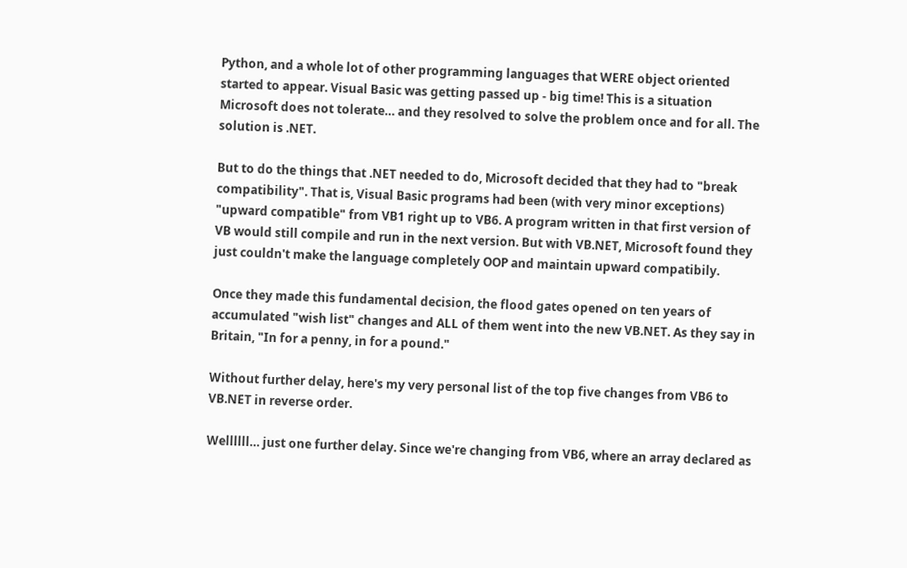Python, and a whole lot of other programming languages that WERE object oriented started to appear. Visual Basic was getting passed up - big time! This is a situation Microsoft does not tolerate… and they resolved to solve the problem once and for all. The solution is .NET.

But to do the things that .NET needed to do, Microsoft decided that they had to "break compatibility". That is, Visual Basic programs had been (with very minor exceptions) "upward compatible" from VB1 right up to VB6. A program written in that first version of VB would still compile and run in the next version. But with VB.NET, Microsoft found they just couldn't make the language completely OOP and maintain upward compatibily.

Once they made this fundamental decision, the flood gates opened on ten years of accumulated "wish list" changes and ALL of them went into the new VB.NET. As they say in Britain, "In for a penny, in for a pound."

Without further delay, here's my very personal list of the top five changes from VB6 to VB.NET in reverse order.

Wellllll… just one further delay. Since we're changing from VB6, where an array declared as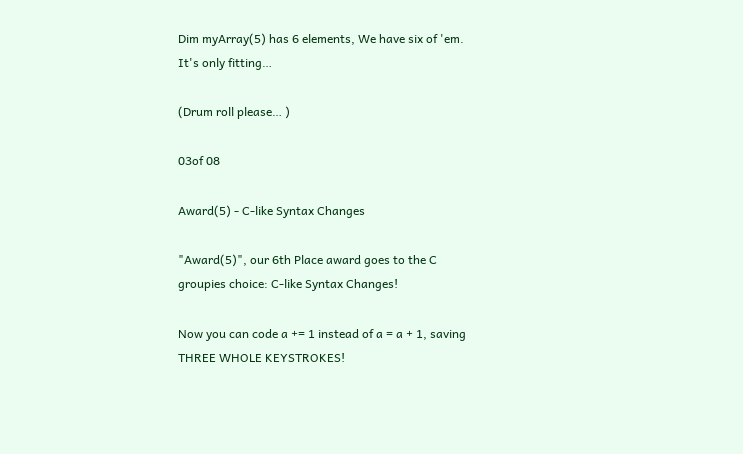Dim myArray(5) has 6 elements, We have six of 'em. It's only fitting…

(Drum roll please… )

03of 08

Award(5) - C-like Syntax Changes

"Award(5)", our 6th Place award goes to the C groupies choice: C-like Syntax Changes!

Now you can code a += 1 instead of a = a + 1, saving THREE WHOLE KEYSTROKES!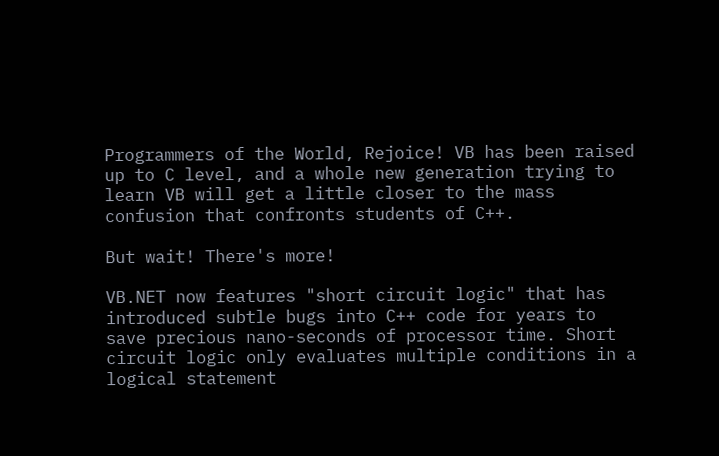Programmers of the World, Rejoice! VB has been raised up to C level, and a whole new generation trying to learn VB will get a little closer to the mass confusion that confronts students of C++.

But wait! There's more!

VB.NET now features "short circuit logic" that has introduced subtle bugs into C++ code for years to save precious nano-seconds of processor time. Short circuit logic only evaluates multiple conditions in a logical statement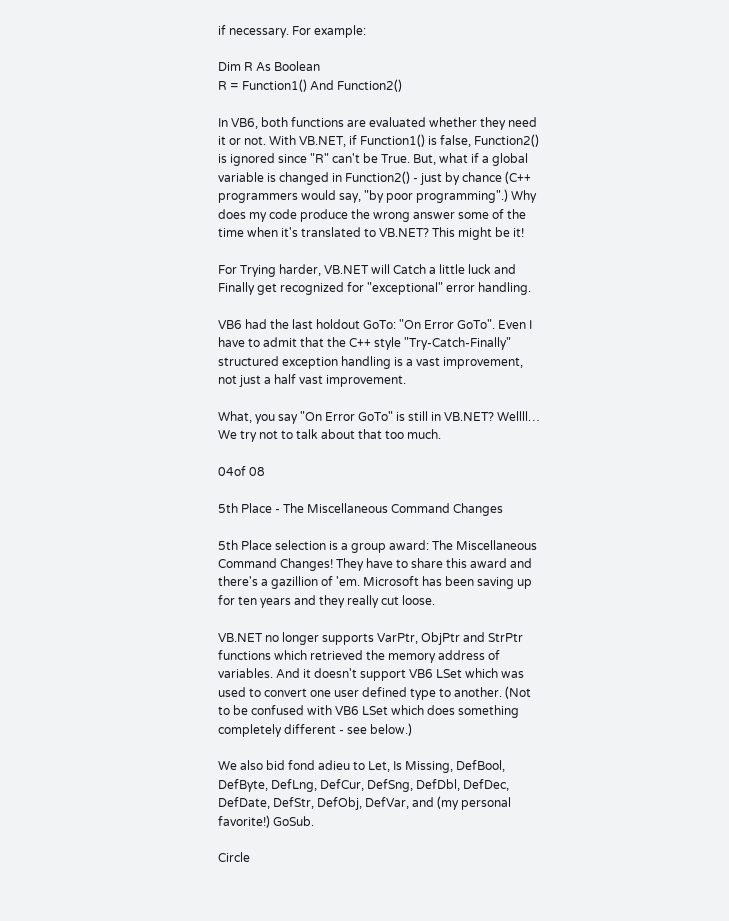if necessary. For example:

Dim R As Boolean
R = Function1() And Function2()

In VB6, both functions are evaluated whether they need it or not. With VB.NET, if Function1() is false, Function2() is ignored since "R" can't be True. But, what if a global variable is changed in Function2() - just by chance (C++ programmers would say, "by poor programming".) Why does my code produce the wrong answer some of the time when it's translated to VB.NET? This might be it!

For Trying harder, VB.NET will Catch a little luck and Finally get recognized for "exceptional" error handling.

VB6 had the last holdout GoTo: "On Error GoTo". Even I have to admit that the C++ style "Try-Catch-Finally" structured exception handling is a vast improvement, not just a half vast improvement.

What, you say "On Error GoTo" is still in VB.NET? Wellll… We try not to talk about that too much.

04of 08

5th Place - The Miscellaneous Command Changes

5th Place selection is a group award: The Miscellaneous Command Changes! They have to share this award and there's a gazillion of 'em. Microsoft has been saving up for ten years and they really cut loose.

VB.NET no longer supports VarPtr, ObjPtr and StrPtr functions which retrieved the memory address of variables. And it doesn't support VB6 LSet which was used to convert one user defined type to another. (Not to be confused with VB6 LSet which does something completely different - see below.)

We also bid fond adieu to Let, Is Missing, DefBool, DefByte, DefLng, DefCur, DefSng, DefDbl, DefDec, DefDate, DefStr, DefObj, DefVar, and (my personal favorite!) GoSub.

Circle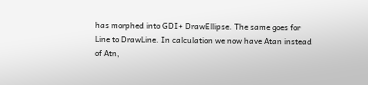has morphed into GDI+ DrawEllipse. The same goes for Line to DrawLine. In calculation we now have Atan instead of Atn,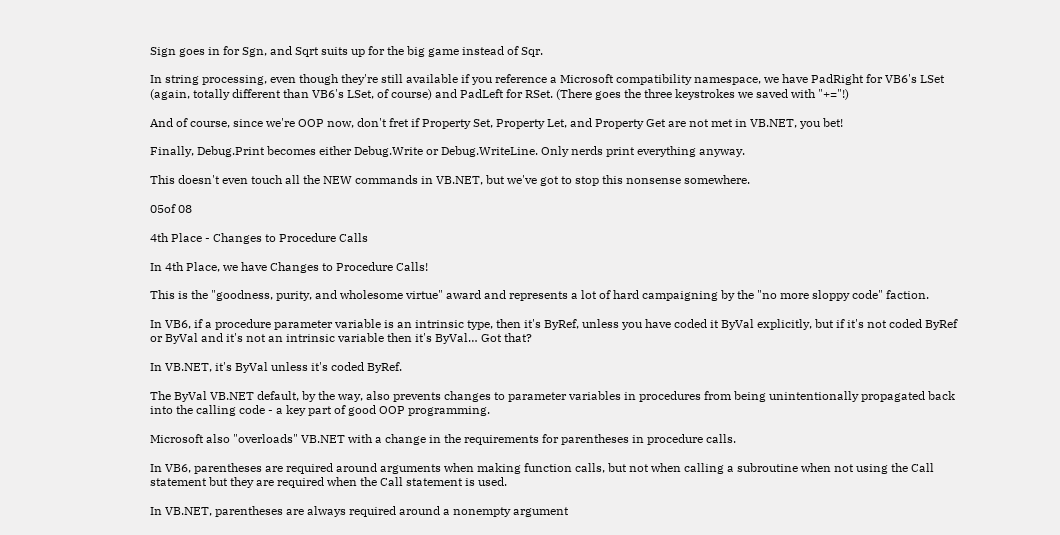Sign goes in for Sgn, and Sqrt suits up for the big game instead of Sqr.

In string processing, even though they're still available if you reference a Microsoft compatibility namespace, we have PadRight for VB6's LSet (again, totally different than VB6's LSet, of course) and PadLeft for RSet. (There goes the three keystrokes we saved with "+="!)

And of course, since we're OOP now, don't fret if Property Set, Property Let, and Property Get are not met in VB.NET, you bet!

Finally, Debug.Print becomes either Debug.Write or Debug.WriteLine. Only nerds print everything anyway.

This doesn't even touch all the NEW commands in VB.NET, but we've got to stop this nonsense somewhere.

05of 08

4th Place - Changes to Procedure Calls

In 4th Place, we have Changes to Procedure Calls!

This is the "goodness, purity, and wholesome virtue" award and represents a lot of hard campaigning by the "no more sloppy code" faction.

In VB6, if a procedure parameter variable is an intrinsic type, then it's ByRef, unless you have coded it ByVal explicitly, but if it's not coded ByRef or ByVal and it's not an intrinsic variable then it's ByVal… Got that?

In VB.NET, it's ByVal unless it's coded ByRef.

The ByVal VB.NET default, by the way, also prevents changes to parameter variables in procedures from being unintentionally propagated back into the calling code - a key part of good OOP programming.

Microsoft also "overloads" VB.NET with a change in the requirements for parentheses in procedure calls.

In VB6, parentheses are required around arguments when making function calls, but not when calling a subroutine when not using the Call statement but they are required when the Call statement is used.

In VB.NET, parentheses are always required around a nonempty argument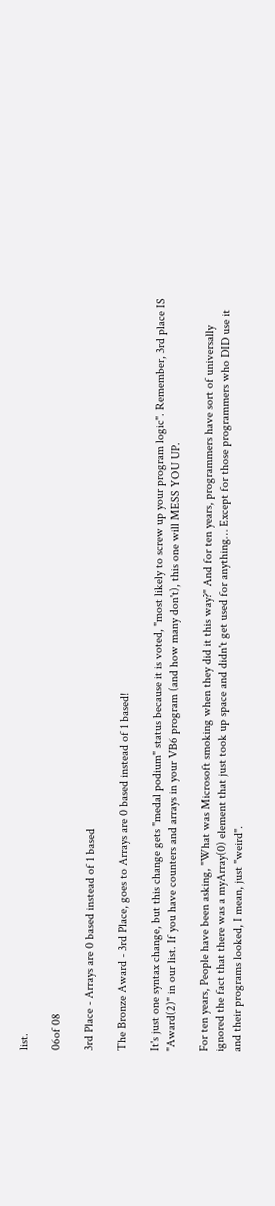list.

06of 08

3rd Place - Arrays are 0 based instead of 1 based

The Bronze Award - 3rd Place, goes to Arrays are 0 based instead of 1 based!

It's just one syntax change, but this change gets "medal podium" status because it is voted, "most likely to screw up your program logic". Remember, 3rd place IS "Award(2)" in our list. If you have counters and arrays in your VB6 program (and how many don't), this one will MESS YOU UP.

For ten years, People have been asking, "What was Microsoft smoking when they did it this way?" And for ten years, programmers have sort of universally ignored the fact that there was a myArray(0) element that just took up space and didn't get used for anything… Except for those programmers who DID use it and their programs looked, I mean, just "weird".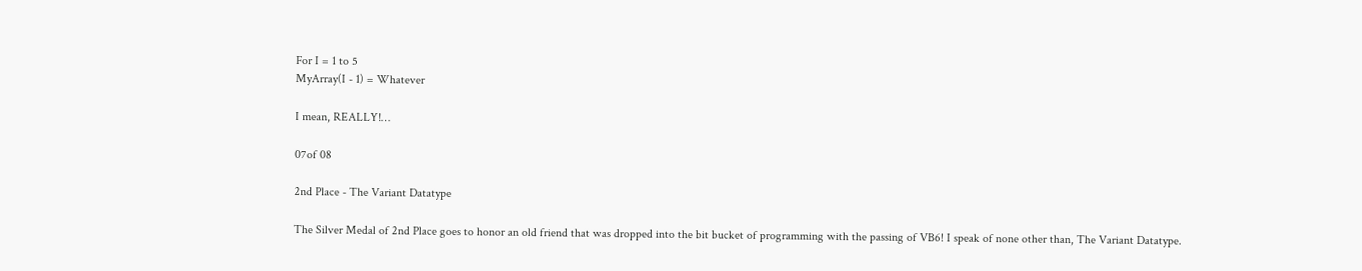For I = 1 to 5
MyArray(I - 1) = Whatever

I mean, REALLY!…

07of 08

2nd Place - The Variant Datatype

The Silver Medal of 2nd Place goes to honor an old friend that was dropped into the bit bucket of programming with the passing of VB6! I speak of none other than, The Variant Datatype.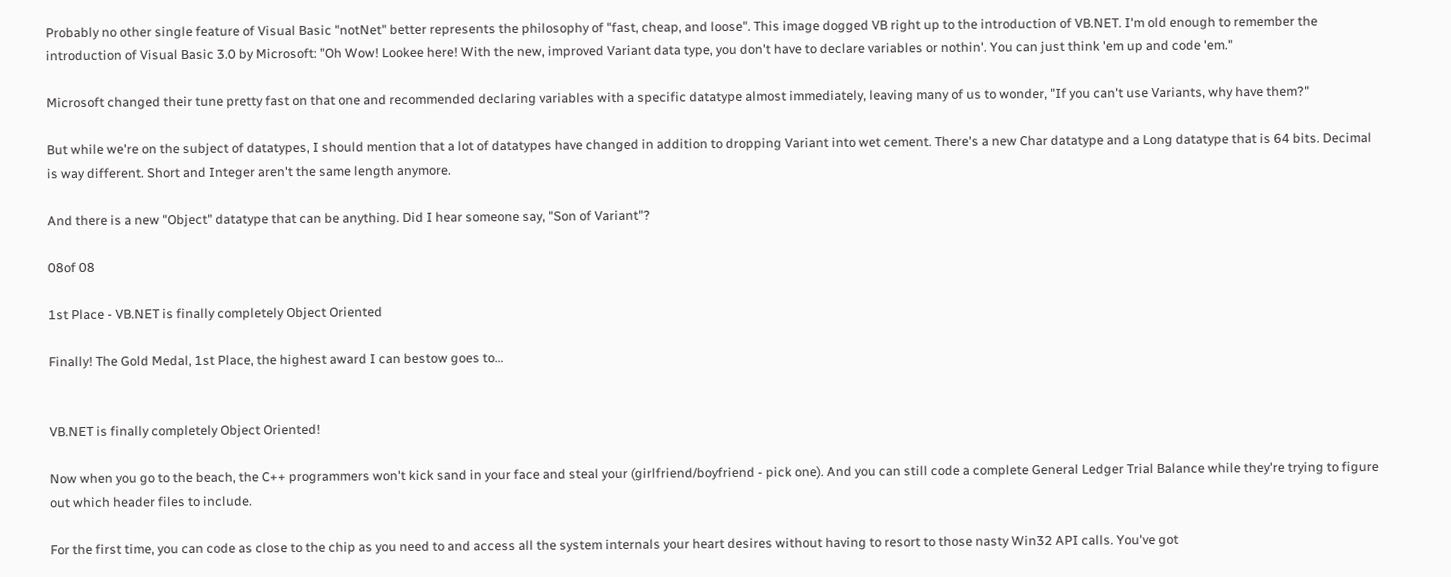Probably no other single feature of Visual Basic "notNet" better represents the philosophy of "fast, cheap, and loose". This image dogged VB right up to the introduction of VB.NET. I'm old enough to remember the introduction of Visual Basic 3.0 by Microsoft: "Oh Wow! Lookee here! With the new, improved Variant data type, you don't have to declare variables or nothin'. You can just think 'em up and code 'em."

Microsoft changed their tune pretty fast on that one and recommended declaring variables with a specific datatype almost immediately, leaving many of us to wonder, "If you can't use Variants, why have them?"

But while we're on the subject of datatypes, I should mention that a lot of datatypes have changed in addition to dropping Variant into wet cement. There's a new Char datatype and a Long datatype that is 64 bits. Decimal is way different. Short and Integer aren't the same length anymore.

And there is a new "Object" datatype that can be anything. Did I hear someone say, "Son of Variant"?

08of 08

1st Place - VB.NET is finally completely Object Oriented

Finally! The Gold Medal, 1st Place, the highest award I can bestow goes to…


VB.NET is finally completely Object Oriented!

Now when you go to the beach, the C++ programmers won't kick sand in your face and steal your (girlfriend/boyfriend - pick one). And you can still code a complete General Ledger Trial Balance while they're trying to figure out which header files to include.

For the first time, you can code as close to the chip as you need to and access all the system internals your heart desires without having to resort to those nasty Win32 API calls. You've got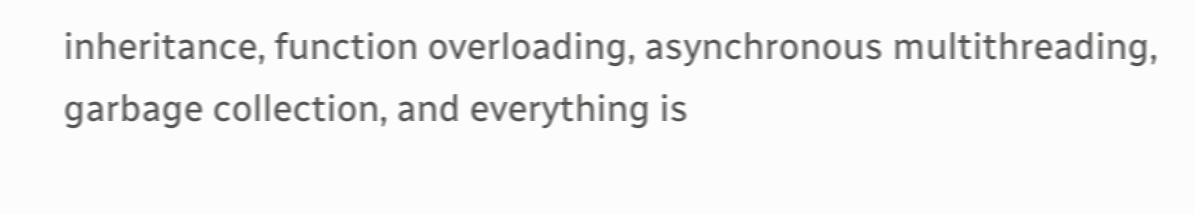inheritance, function overloading, asynchronous multithreading, garbage collection, and everything is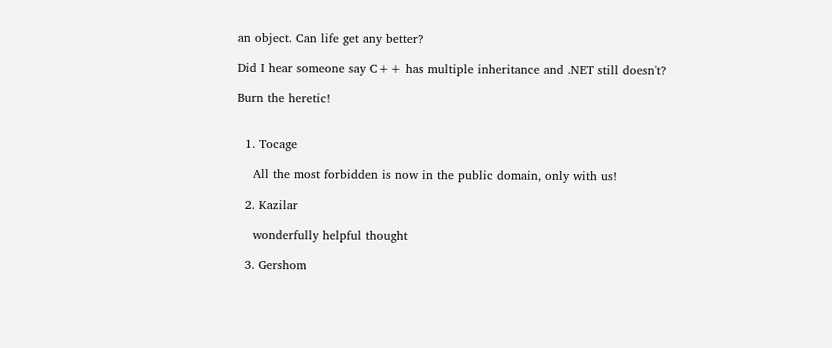an object. Can life get any better?

Did I hear someone say C++ has multiple inheritance and .NET still doesn't?

Burn the heretic!


  1. Tocage

    All the most forbidden is now in the public domain, only with us!

  2. Kazilar

    wonderfully helpful thought

  3. Gershom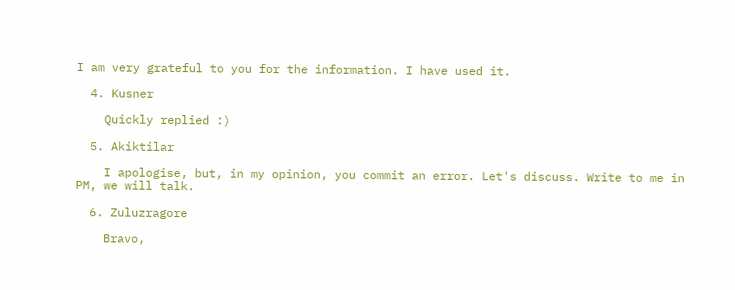I am very grateful to you for the information. I have used it.

  4. Kusner

    Quickly replied :)

  5. Akiktilar

    I apologise, but, in my opinion, you commit an error. Let's discuss. Write to me in PM, we will talk.

  6. Zuluzragore

    Bravo,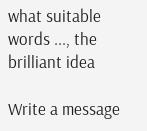what suitable words ..., the brilliant idea

Write a message